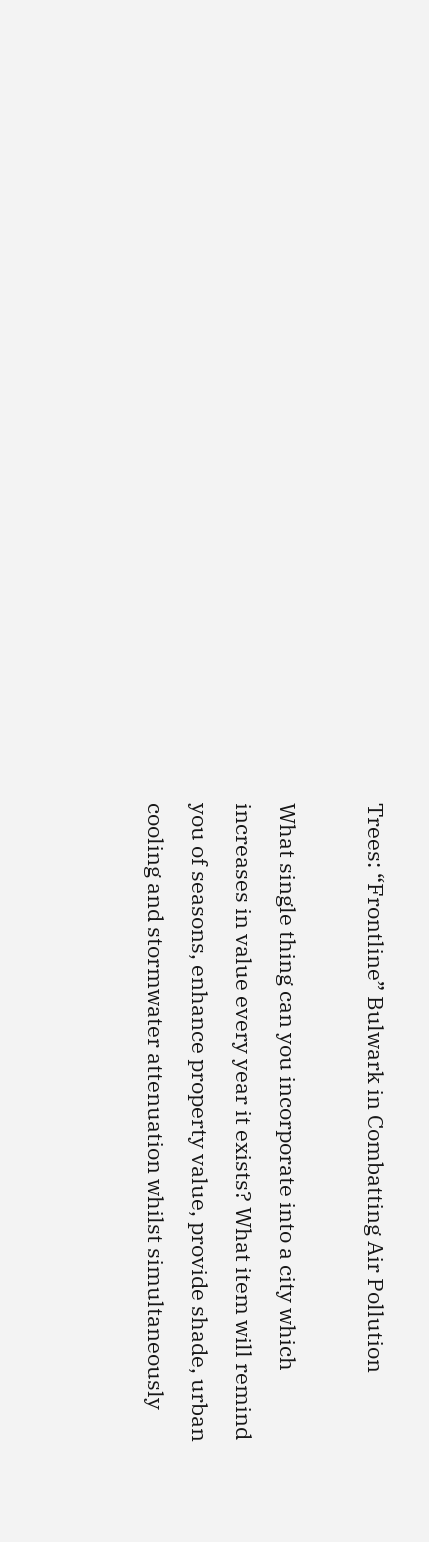Trees: “Frontline” Bulwark in Combatting Air Pollution

What single thing can you incorporate into a city which increases in value every year it exists? What item will remind you of seasons, enhance property value, provide shade, urban cooling and stormwater attenuation whilst simultaneously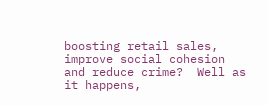boosting retail sales, improve social cohesion and reduce crime?  Well as it happens,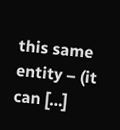this same entity – (it can […]